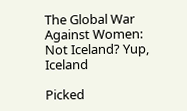The Global War Against Women: Not Iceland? Yup, Iceland

Picked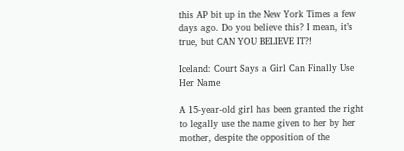this AP bit up in the New York Times a few days ago. Do you believe this? I mean, it’s true, but CAN YOU BELIEVE IT?!

Iceland: Court Says a Girl Can Finally Use Her Name

A 15-year-old girl has been granted the right to legally use the name given to her by her mother, despite the opposition of the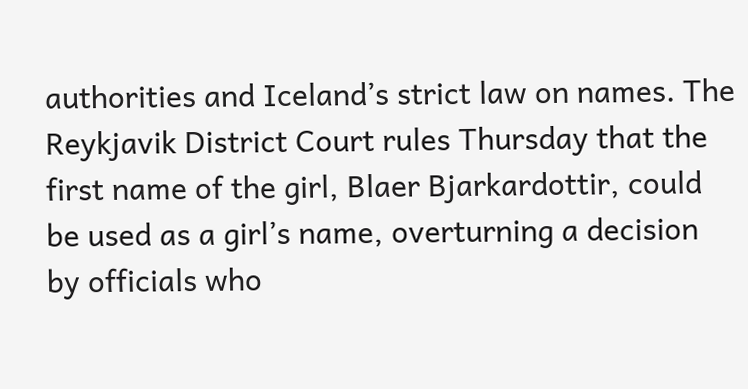authorities and Iceland’s strict law on names. The Reykjavik District Court rules Thursday that the first name of the girl, Blaer Bjarkardottir, could be used as a girl’s name, overturning a decision by officials who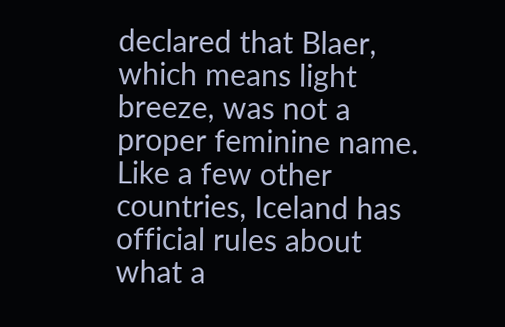declared that Blaer, which means light breeze, was not a proper feminine name. Like a few other countries, Iceland has official rules about what a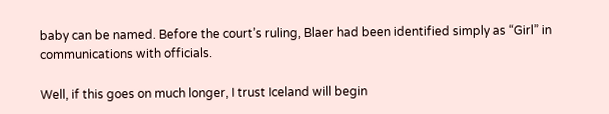baby can be named. Before the court’s ruling, Blaer had been identified simply as “Girl” in communications with officials.

Well, if this goes on much longer, I trust Iceland will begin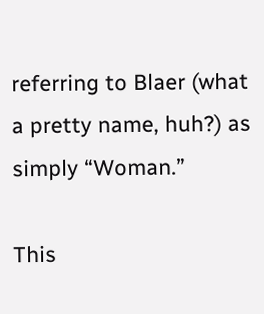referring to Blaer (what a pretty name, huh?) as simply “Woman.”

This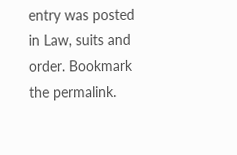entry was posted in Law, suits and order. Bookmark the permalink.